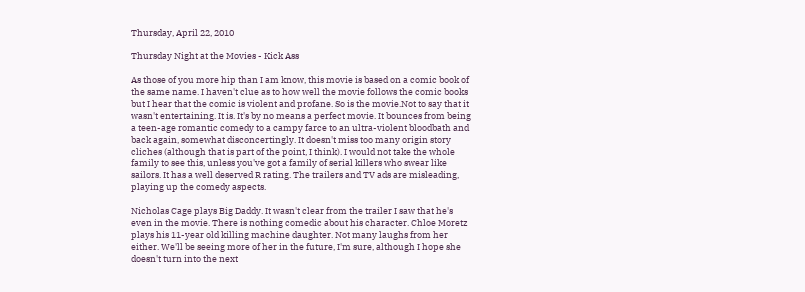Thursday, April 22, 2010

Thursday Night at the Movies - Kick Ass

As those of you more hip than I am know, this movie is based on a comic book of the same name. I haven't clue as to how well the movie follows the comic books but I hear that the comic is violent and profane. So is the movie.Not to say that it wasn't entertaining. It is. It's by no means a perfect movie. It bounces from being a teen-age romantic comedy to a campy farce to an ultra-violent bloodbath and back again, somewhat disconcertingly. It doesn't miss too many origin story cliches (although that is part of the point, I think). I would not take the whole family to see this, unless you've got a family of serial killers who swear like sailors. It has a well deserved R rating. The trailers and TV ads are misleading, playing up the comedy aspects.

Nicholas Cage plays Big Daddy. It wasn't clear from the trailer I saw that he's even in the movie. There is nothing comedic about his character. Chloe Moretz plays his 11-year old killing machine daughter. Not many laughs from her either. We'll be seeing more of her in the future, I'm sure, although I hope she doesn't turn into the next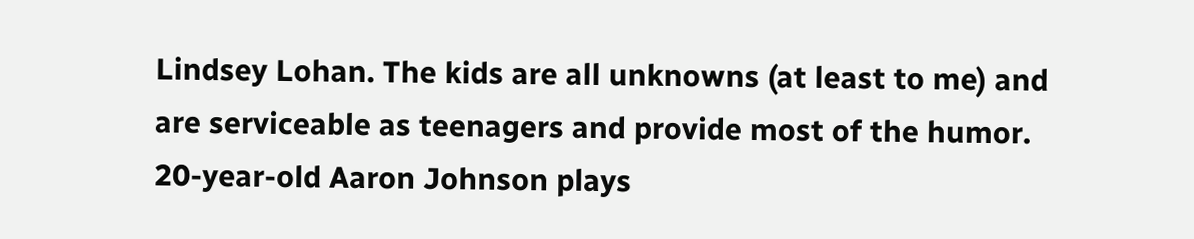Lindsey Lohan. The kids are all unknowns (at least to me) and are serviceable as teenagers and provide most of the humor. 20-year-old Aaron Johnson plays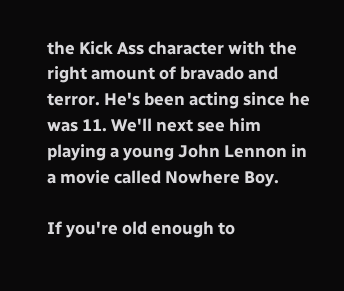the Kick Ass character with the right amount of bravado and terror. He's been acting since he was 11. We'll next see him playing a young John Lennon in a movie called Nowhere Boy.

If you're old enough to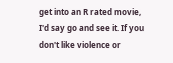get into an R rated movie, I'd say go and see it. If you don't like violence or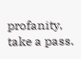profanity, take a pass.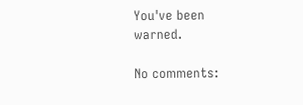You've been warned.

No comments: